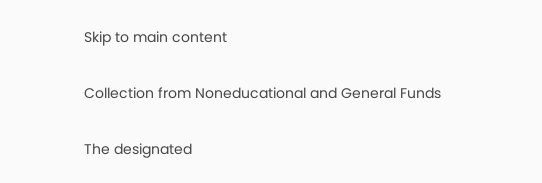Skip to main content

Collection from Noneducational and General Funds

The designated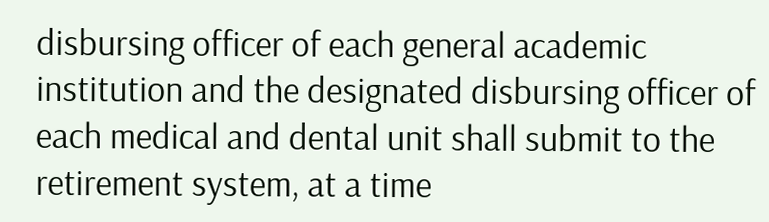disbursing officer of each general academic institution and the designated disbursing officer of each medical and dental unit shall submit to the retirement system, at a time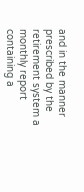and in the manner prescribed by the retirement system a monthly report containing a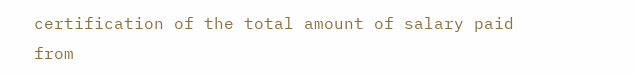certification of the total amount of salary paid from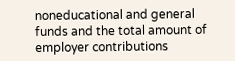noneducational and general funds and the total amount of employer contributions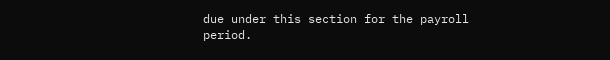due under this section for the payroll period.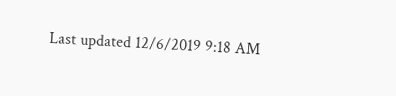Last updated 12/6/2019 9:18 AM